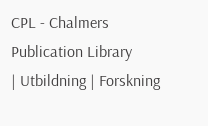CPL - Chalmers Publication Library
| Utbildning | Forskning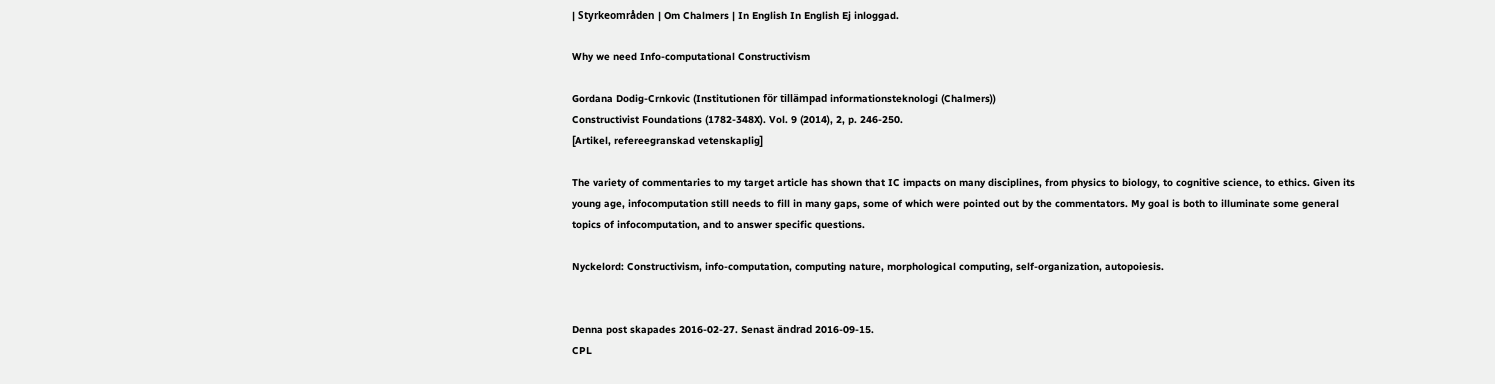| Styrkeområden | Om Chalmers | In English In English Ej inloggad.

Why we need Info-computational Constructivism

Gordana Dodig-Crnkovic (Institutionen för tillämpad informationsteknologi (Chalmers))
Constructivist Foundations (1782-348X). Vol. 9 (2014), 2, p. 246-250.
[Artikel, refereegranskad vetenskaplig]

The variety of commentaries to my target article has shown that IC impacts on many disciplines, from physics to biology, to cognitive science, to ethics. Given its young age, infocomputation still needs to fill in many gaps, some of which were pointed out by the commentators. My goal is both to illuminate some general topics of infocomputation, and to answer specific questions.

Nyckelord: Constructivism, info-computation, computing nature, morphological computing, self-organization, autopoiesis.


Denna post skapades 2016-02-27. Senast ändrad 2016-09-15.
CPL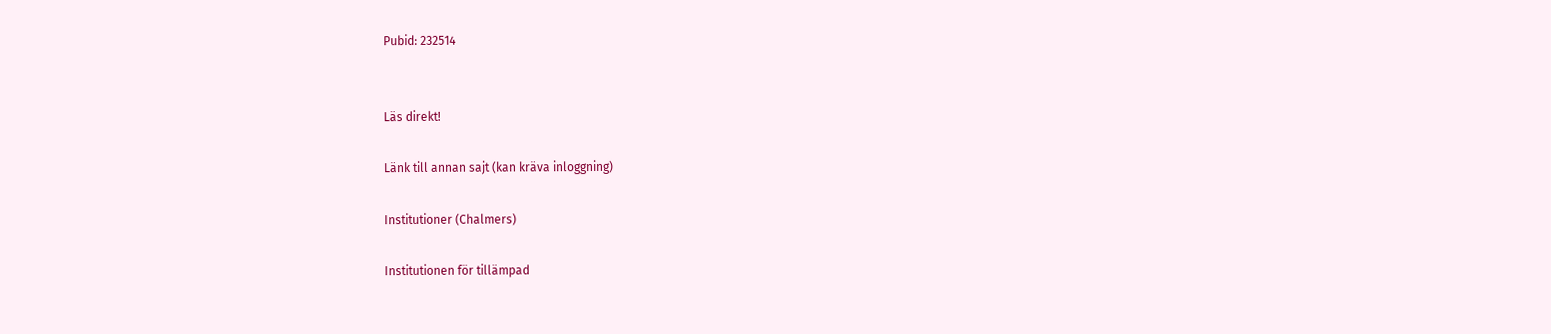Pubid: 232514


Läs direkt!

Länk till annan sajt (kan kräva inloggning)

Institutioner (Chalmers)

Institutionen för tillämpad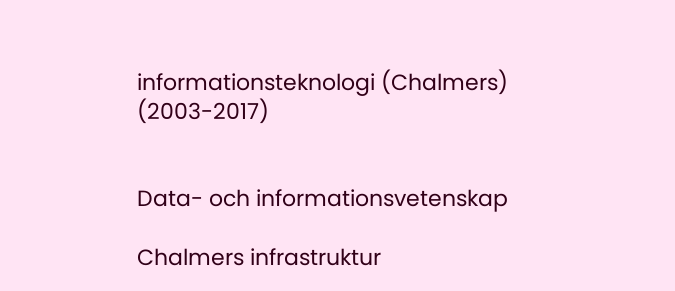informationsteknologi (Chalmers) (2003-2017)


Data- och informationsvetenskap

Chalmers infrastruktur